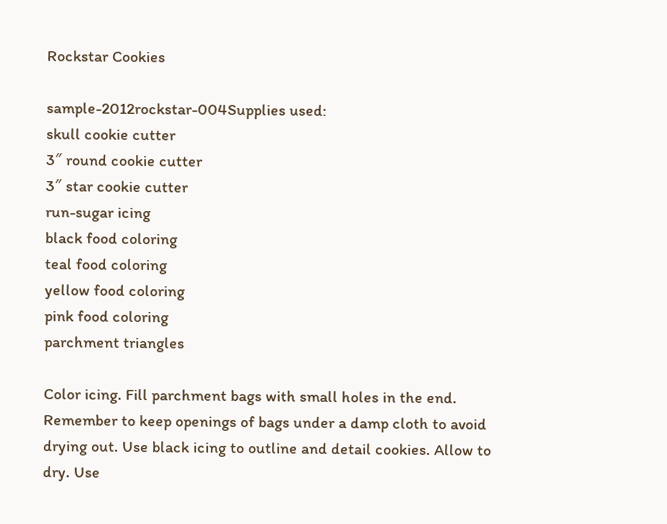Rockstar Cookies

sample-2012rockstar-004Supplies used:
skull cookie cutter
3″ round cookie cutter
3″ star cookie cutter
run-sugar icing
black food coloring
teal food coloring
yellow food coloring
pink food coloring
parchment triangles

Color icing. Fill parchment bags with small holes in the end. Remember to keep openings of bags under a damp cloth to avoid drying out. Use black icing to outline and detail cookies. Allow to dry. Use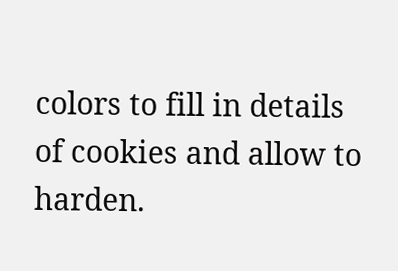colors to fill in details of cookies and allow to harden.